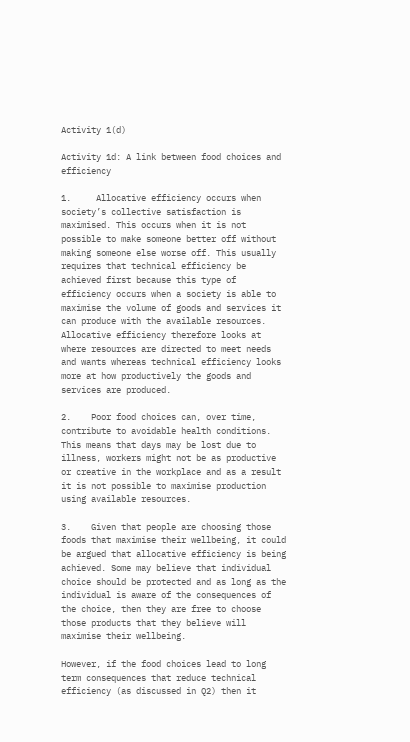Activity 1(d)

Activity 1d: A link between food choices and efficiency

1.     Allocative efficiency occurs when society’s collective satisfaction is maximised. This occurs when it is not possible to make someone better off without making someone else worse off. This usually requires that technical efficiency be achieved first because this type of efficiency occurs when a society is able to maximise the volume of goods and services it can produce with the available resources. Allocative efficiency therefore looks at where resources are directed to meet needs and wants whereas technical efficiency looks more at how productively the goods and services are produced.

2.    Poor food choices can, over time, contribute to avoidable health conditions. This means that days may be lost due to illness, workers might not be as productive or creative in the workplace and as a result it is not possible to maximise production using available resources.

3.    Given that people are choosing those foods that maximise their wellbeing, it could be argued that allocative efficiency is being achieved. Some may believe that individual choice should be protected and as long as the individual is aware of the consequences of the choice, then they are free to choose those products that they believe will maximise their wellbeing.

However, if the food choices lead to long term consequences that reduce technical efficiency (as discussed in Q2) then it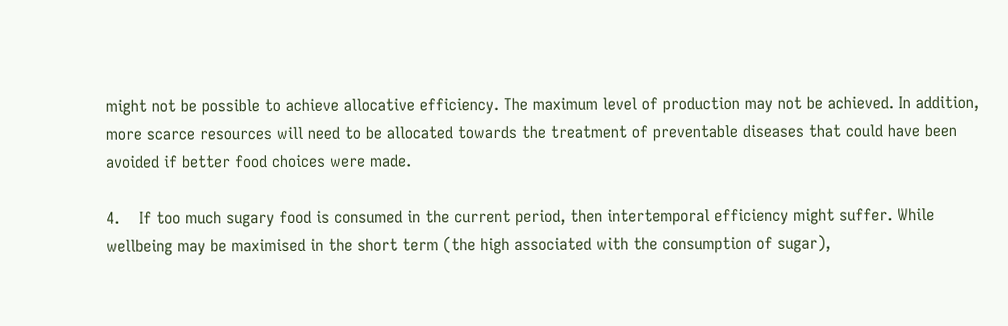might not be possible to achieve allocative efficiency. The maximum level of production may not be achieved. In addition, more scarce resources will need to be allocated towards the treatment of preventable diseases that could have been avoided if better food choices were made.

4.    If too much sugary food is consumed in the current period, then intertemporal efficiency might suffer. While wellbeing may be maximised in the short term (the high associated with the consumption of sugar),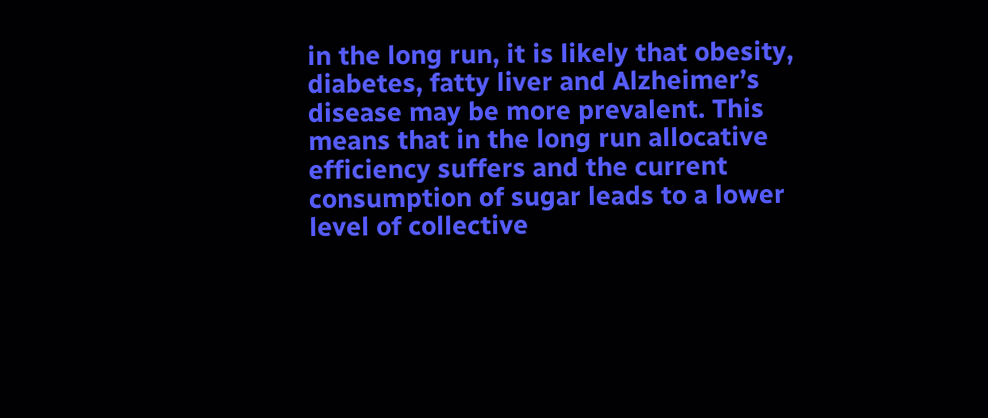in the long run, it is likely that obesity, diabetes, fatty liver and Alzheimer’s disease may be more prevalent. This means that in the long run allocative efficiency suffers and the current consumption of sugar leads to a lower level of collective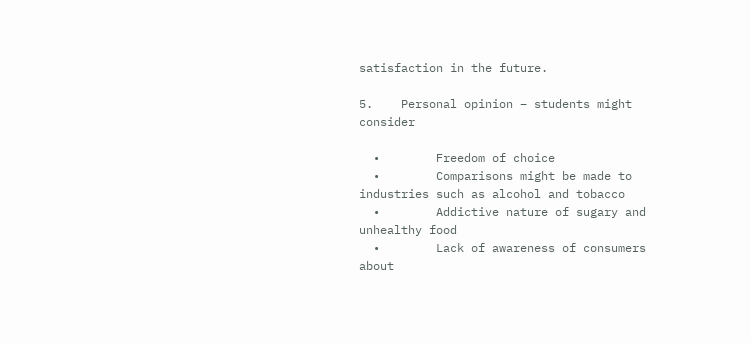satisfaction in the future.

5.    Personal opinion – students might consider

  •        Freedom of choice
  •        Comparisons might be made to industries such as alcohol and tobacco
  •        Addictive nature of sugary and unhealthy food
  •        Lack of awareness of consumers about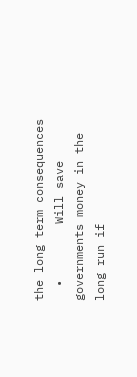the long term consequences
  •        Will save governments money in the long run if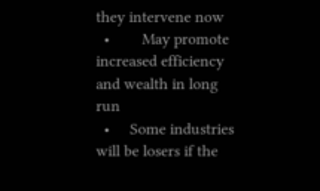they intervene now
  •        May promote increased efficiency and wealth in long run
  •     Some industries will be losers if the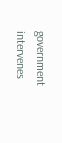government intervenes